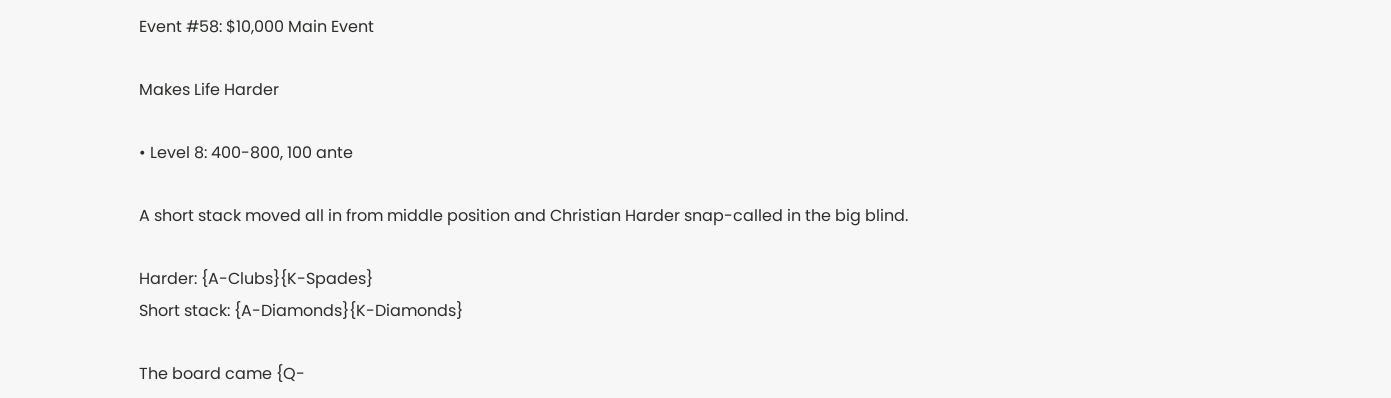Event #58: $10,000 Main Event

Makes Life Harder

• Level 8: 400-800, 100 ante

A short stack moved all in from middle position and Christian Harder snap-called in the big blind.

Harder: {A-Clubs}{K-Spades}
Short stack: {A-Diamonds}{K-Diamonds}

The board came {Q-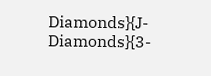Diamonds}{J-Diamonds}{3-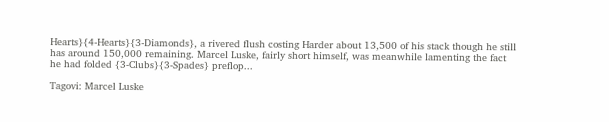Hearts}{4-Hearts}{3-Diamonds}, a rivered flush costing Harder about 13,500 of his stack though he still has around 150,000 remaining. Marcel Luske, fairly short himself, was meanwhile lamenting the fact he had folded {3-Clubs}{3-Spades} preflop...

Tagovi: Marcel Luske